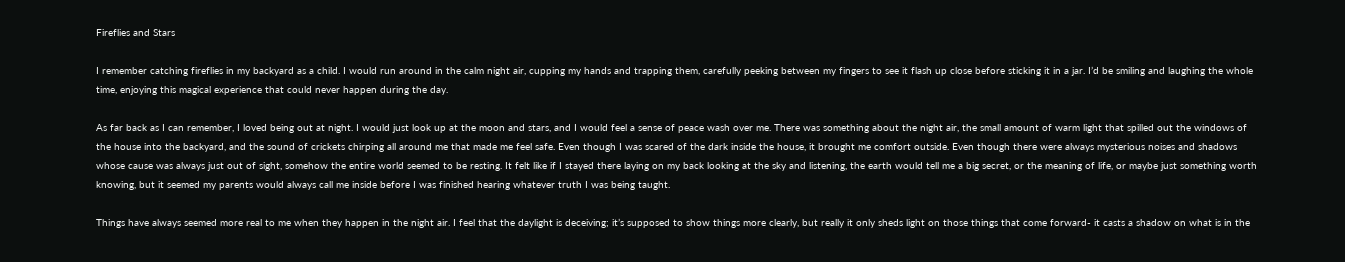Fireflies and Stars

I remember catching fireflies in my backyard as a child. I would run around in the calm night air, cupping my hands and trapping them, carefully peeking between my fingers to see it flash up close before sticking it in a jar. I’d be smiling and laughing the whole time, enjoying this magical experience that could never happen during the day.

As far back as I can remember, I loved being out at night. I would just look up at the moon and stars, and I would feel a sense of peace wash over me. There was something about the night air, the small amount of warm light that spilled out the windows of the house into the backyard, and the sound of crickets chirping all around me that made me feel safe. Even though I was scared of the dark inside the house, it brought me comfort outside. Even though there were always mysterious noises and shadows whose cause was always just out of sight, somehow the entire world seemed to be resting. It felt like if I stayed there laying on my back looking at the sky and listening, the earth would tell me a big secret, or the meaning of life, or maybe just something worth knowing, but it seemed my parents would always call me inside before I was finished hearing whatever truth I was being taught.

Things have always seemed more real to me when they happen in the night air. I feel that the daylight is deceiving; it’s supposed to show things more clearly, but really it only sheds light on those things that come forward- it casts a shadow on what is in the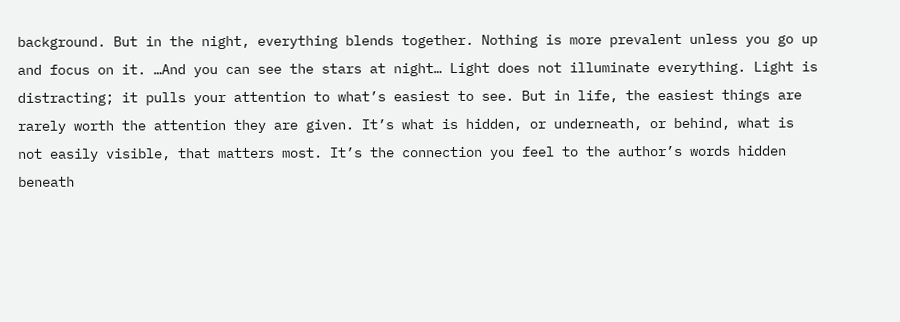background. But in the night, everything blends together. Nothing is more prevalent unless you go up and focus on it. …And you can see the stars at night… Light does not illuminate everything. Light is distracting; it pulls your attention to what’s easiest to see. But in life, the easiest things are rarely worth the attention they are given. It’s what is hidden, or underneath, or behind, what is not easily visible, that matters most. It’s the connection you feel to the author’s words hidden beneath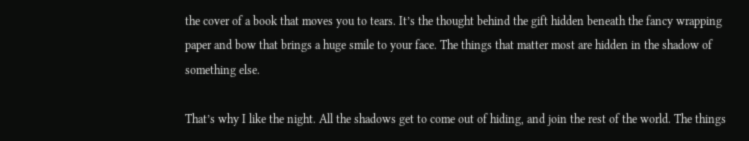the cover of a book that moves you to tears. It’s the thought behind the gift hidden beneath the fancy wrapping paper and bow that brings a huge smile to your face. The things that matter most are hidden in the shadow of something else.

That’s why I like the night. All the shadows get to come out of hiding, and join the rest of the world. The things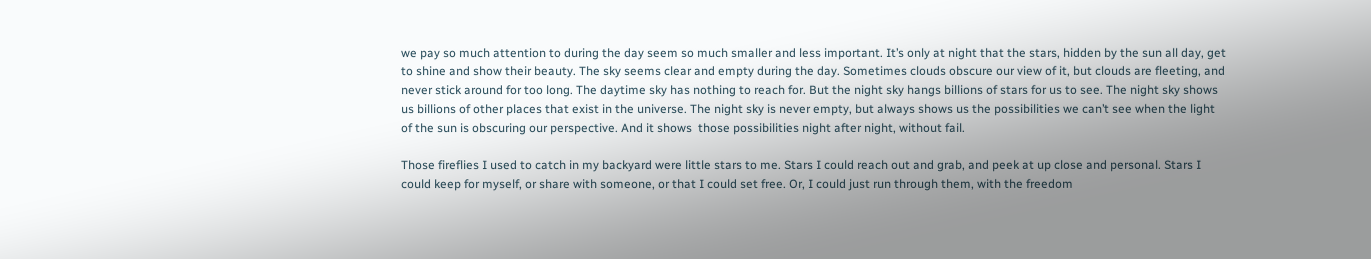we pay so much attention to during the day seem so much smaller and less important. It’s only at night that the stars, hidden by the sun all day, get to shine and show their beauty. The sky seems clear and empty during the day. Sometimes clouds obscure our view of it, but clouds are fleeting, and never stick around for too long. The daytime sky has nothing to reach for. But the night sky hangs billions of stars for us to see. The night sky shows us billions of other places that exist in the universe. The night sky is never empty, but always shows us the possibilities we can’t see when the light of the sun is obscuring our perspective. And it shows  those possibilities night after night, without fail.

Those fireflies I used to catch in my backyard were little stars to me. Stars I could reach out and grab, and peek at up close and personal. Stars I could keep for myself, or share with someone, or that I could set free. Or, I could just run through them, with the freedom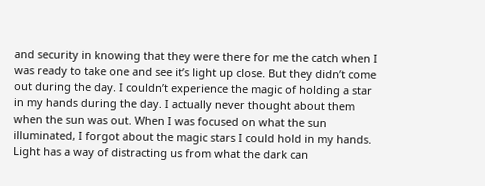and security in knowing that they were there for me the catch when I was ready to take one and see it’s light up close. But they didn’t come out during the day. I couldn’t experience the magic of holding a star in my hands during the day. I actually never thought about them when the sun was out. When I was focused on what the sun illuminated, I forgot about the magic stars I could hold in my hands. Light has a way of distracting us from what the dark can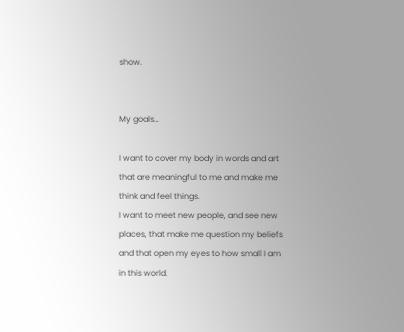show.


My goals…

I want to cover my body in words and art that are meaningful to me and make me think and feel things.
I want to meet new people, and see new places, that make me question my beliefs and that open my eyes to how small I am in this world.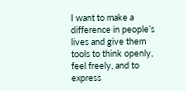I want to make a difference in people’s lives and give them tools to think openly, feel freely, and to express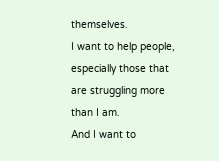themselves.
I want to help people, especially those that are struggling more than I am.
And I want to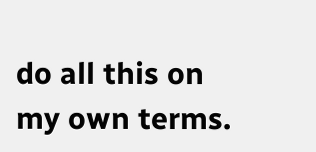do all this on my own terms.